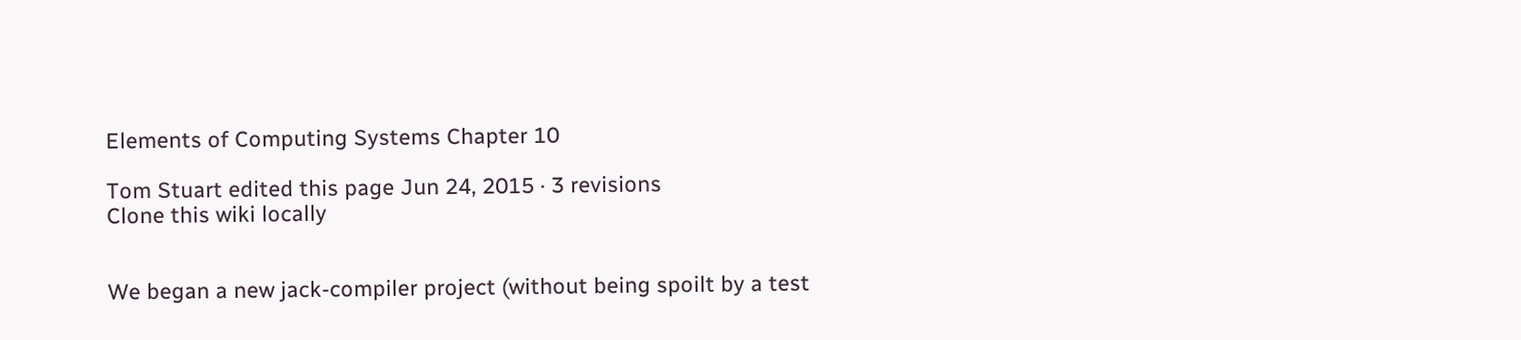Elements of Computing Systems Chapter 10

Tom Stuart edited this page Jun 24, 2015 · 3 revisions
Clone this wiki locally


We began a new jack-compiler project (without being spoilt by a test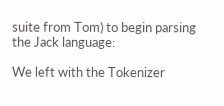suite from Tom) to begin parsing the Jack language:

We left with the Tokenizer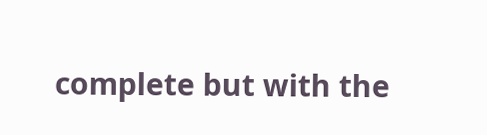complete but with the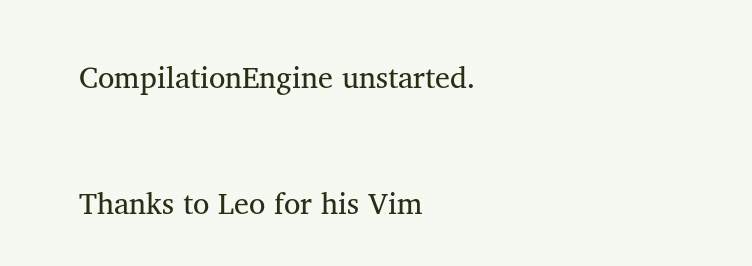CompilationEngine unstarted.


Thanks to Leo for his Vim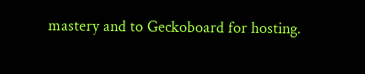mastery and to Geckoboard for hosting.